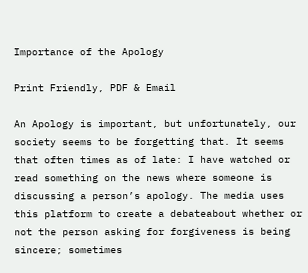Importance of the Apology

Print Friendly, PDF & Email

An Apology is important, but unfortunately, our society seems to be forgetting that. It seems that often times as of late: I have watched or read something on the news where someone is discussing a person’s apology. The media uses this platform to create a debateabout whether or not the person asking for forgiveness is being sincere; sometimes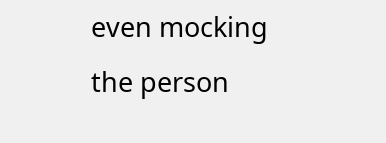even mocking the person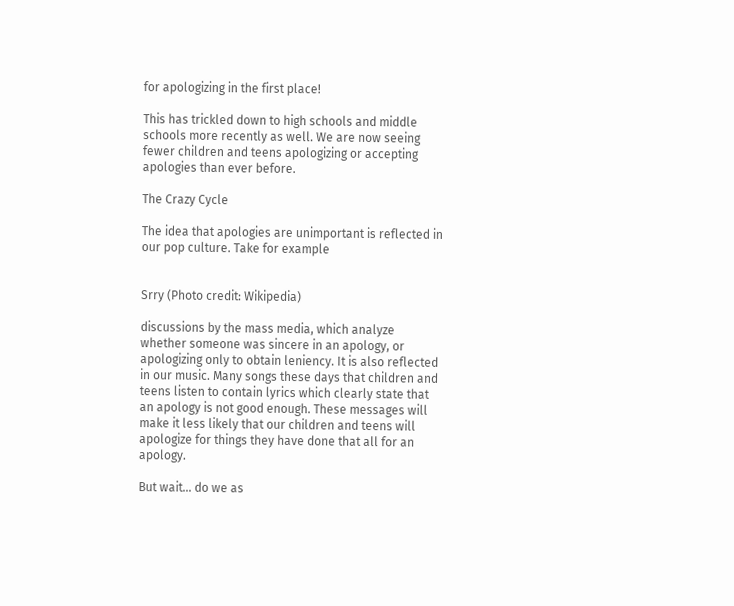for apologizing in the first place!

This has trickled down to high schools and middle schools more recently as well. We are now seeing fewer children and teens apologizing or accepting apologies than ever before.

The Crazy Cycle

The idea that apologies are unimportant is reflected in our pop culture. Take for example


Srry (Photo credit: Wikipedia)

discussions by the mass media, which analyze whether someone was sincere in an apology, or apologizing only to obtain leniency. It is also reflected in our music. Many songs these days that children and teens listen to contain lyrics which clearly state that an apology is not good enough. These messages will make it less likely that our children and teens will apologize for things they have done that all for an apology.

But wait… do we as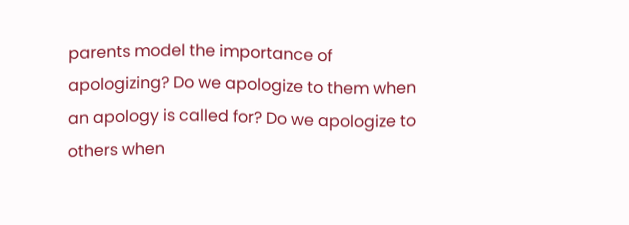parents model the importance of apologizing? Do we apologize to them when an apology is called for? Do we apologize to others when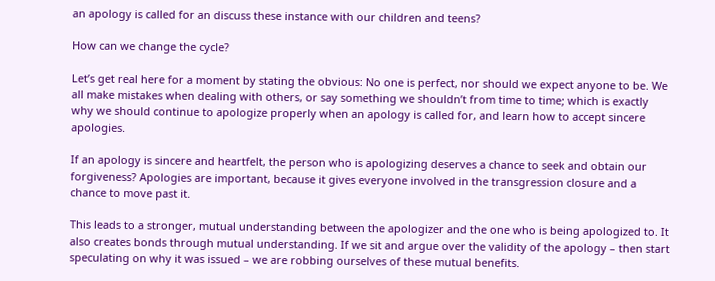an apology is called for an discuss these instance with our children and teens?

How can we change the cycle?

Let’s get real here for a moment by stating the obvious: No one is perfect, nor should we expect anyone to be. We all make mistakes when dealing with others, or say something we shouldn’t from time to time; which is exactly why we should continue to apologize properly when an apology is called for, and learn how to accept sincere apologies.

If an apology is sincere and heartfelt, the person who is apologizing deserves a chance to seek and obtain our forgiveness? Apologies are important, because it gives everyone involved in the transgression closure and a chance to move past it.

This leads to a stronger, mutual understanding between the apologizer and the one who is being apologized to. It also creates bonds through mutual understanding. If we sit and argue over the validity of the apology – then start speculating on why it was issued – we are robbing ourselves of these mutual benefits.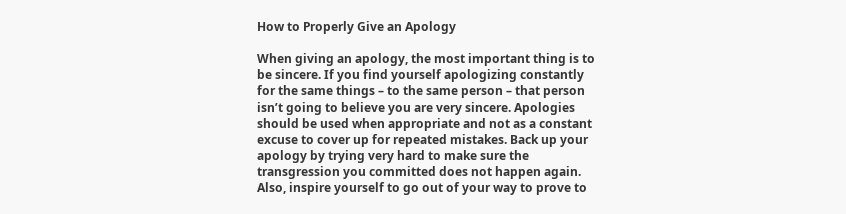How to Properly Give an Apology

When giving an apology, the most important thing is to be sincere. If you find yourself apologizing constantly for the same things – to the same person – that person isn’t going to believe you are very sincere. Apologies should be used when appropriate and not as a constant excuse to cover up for repeated mistakes. Back up your apology by trying very hard to make sure the transgression you committed does not happen again. Also, inspire yourself to go out of your way to prove to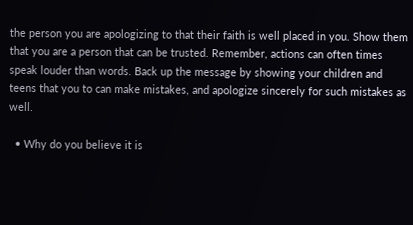the person you are apologizing to that their faith is well placed in you. Show them that you are a person that can be trusted. Remember, actions can often times speak louder than words. Back up the message by showing your children and teens that you to can make mistakes, and apologize sincerely for such mistakes as well.

  • Why do you believe it is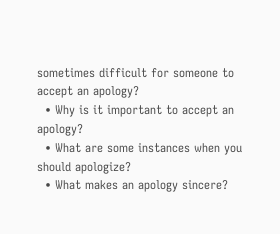sometimes difficult for someone to accept an apology?
  • Why is it important to accept an apology?
  • What are some instances when you should apologize?
  • What makes an apology sincere?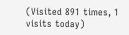(Visited 891 times, 1 visits today)